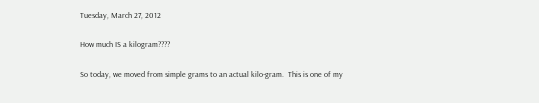Tuesday, March 27, 2012

How much IS a kilogram????

So today, we moved from simple grams to an actual kilo-gram.  This is one of my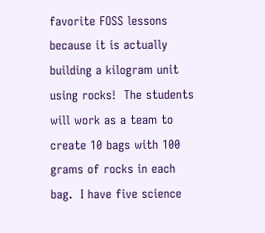favorite FOSS lessons because it is actually building a kilogram unit using rocks!  The students will work as a team to create 10 bags with 100 grams of rocks in each bag.  I have five science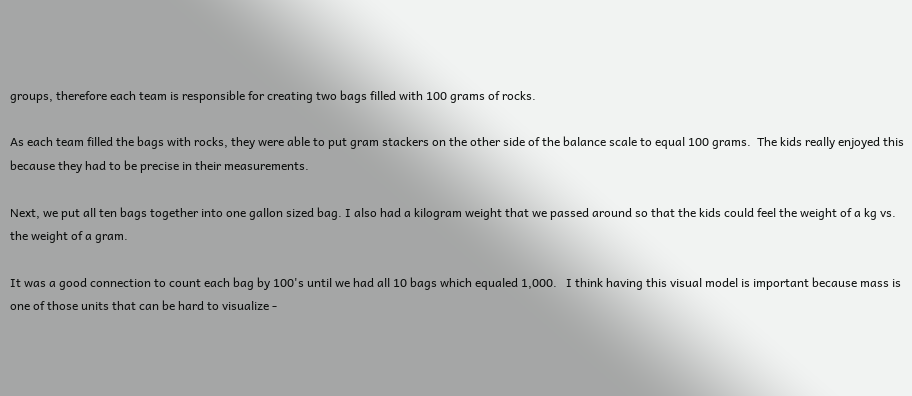groups, therefore each team is responsible for creating two bags filled with 100 grams of rocks.

As each team filled the bags with rocks, they were able to put gram stackers on the other side of the balance scale to equal 100 grams.  The kids really enjoyed this because they had to be precise in their measurements.

Next, we put all ten bags together into one gallon sized bag. I also had a kilogram weight that we passed around so that the kids could feel the weight of a kg vs. the weight of a gram.

It was a good connection to count each bag by 100's until we had all 10 bags which equaled 1,000.   I think having this visual model is important because mass is one of those units that can be hard to visualize -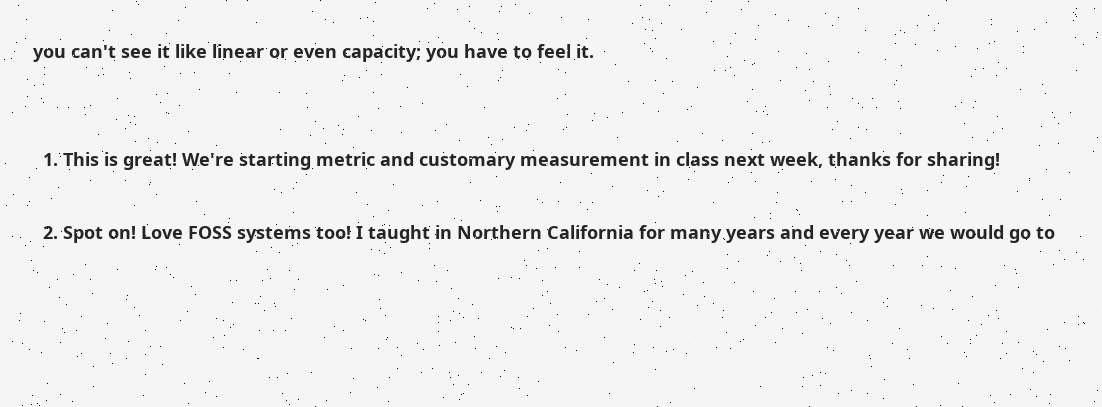you can't see it like linear or even capacity; you have to feel it.


  1. This is great! We're starting metric and customary measurement in class next week, thanks for sharing!

  2. Spot on! Love FOSS systems too! I taught in Northern California for many years and every year we would go to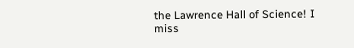the Lawrence Hall of Science! I miss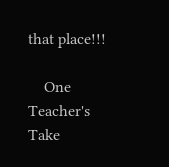that place!!!

    One Teacher's Take